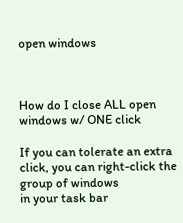open windows



How do I close ALL open windows w/ ONE click

If you can tolerate an extra click, you can right-click the group of windows
in your task bar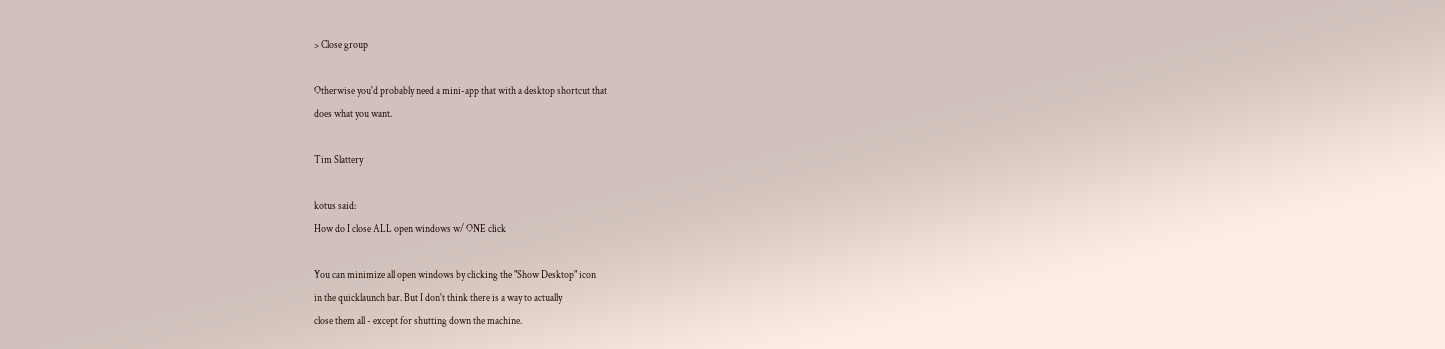> Close group

Otherwise you'd probably need a mini-app that with a desktop shortcut that
does what you want.

Tim Slattery

kotus said:
How do I close ALL open windows w/ ONE click

You can minimize all open windows by clicking the "Show Desktop" icon
in the quicklaunch bar. But I don't think there is a way to actually
close them all - except for shutting down the machine.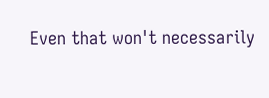Even that won't necessarily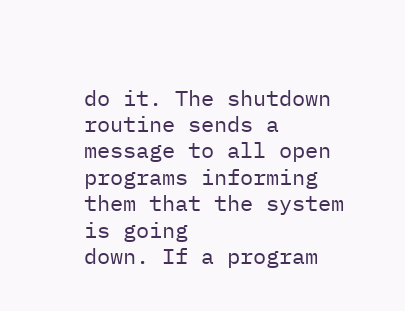do it. The shutdown routine sends a
message to all open programs informing them that the system is going
down. If a program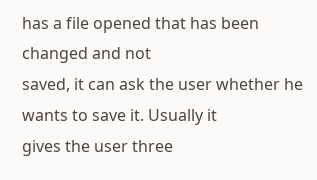has a file opened that has been changed and not
saved, it can ask the user whether he wants to save it. Usually it
gives the user three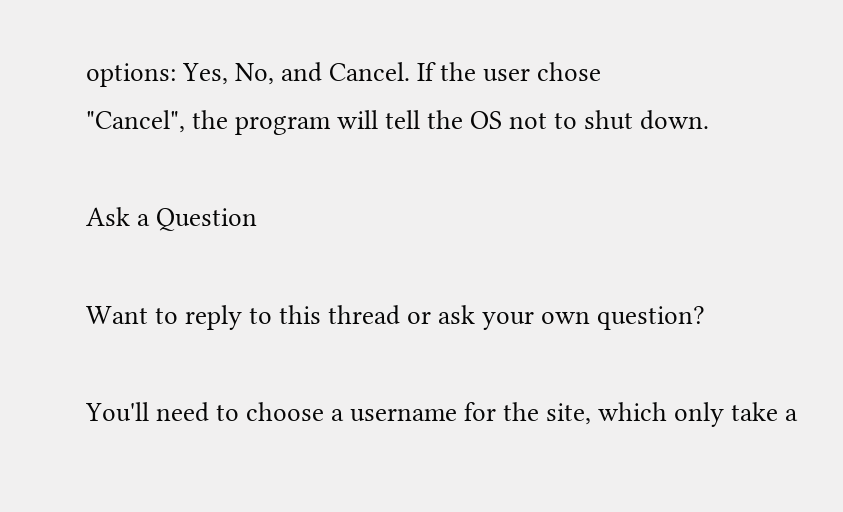options: Yes, No, and Cancel. If the user chose
"Cancel", the program will tell the OS not to shut down.

Ask a Question

Want to reply to this thread or ask your own question?

You'll need to choose a username for the site, which only take a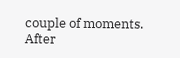couple of moments. After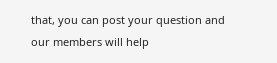that, you can post your question and our members will help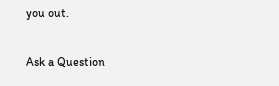you out.

Ask a Question